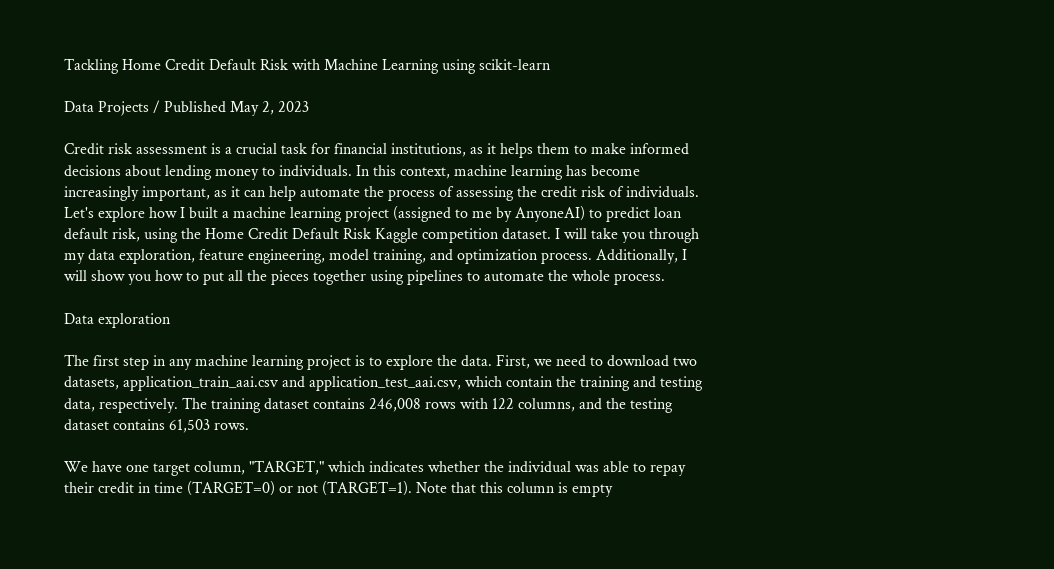Tackling Home Credit Default Risk with Machine Learning using scikit-learn

Data Projects / Published May 2, 2023

Credit risk assessment is a crucial task for financial institutions, as it helps them to make informed decisions about lending money to individuals. In this context, machine learning has become increasingly important, as it can help automate the process of assessing the credit risk of individuals. Let's explore how I built a machine learning project (assigned to me by AnyoneAI) to predict loan default risk, using the Home Credit Default Risk Kaggle competition dataset. I will take you through my data exploration, feature engineering, model training, and optimization process. Additionally, I will show you how to put all the pieces together using pipelines to automate the whole process.

Data exploration

The first step in any machine learning project is to explore the data. First, we need to download two datasets, application_train_aai.csv and application_test_aai.csv, which contain the training and testing data, respectively. The training dataset contains 246,008 rows with 122 columns, and the testing dataset contains 61,503 rows.

We have one target column, "TARGET," which indicates whether the individual was able to repay their credit in time (TARGET=0) or not (TARGET=1). Note that this column is empty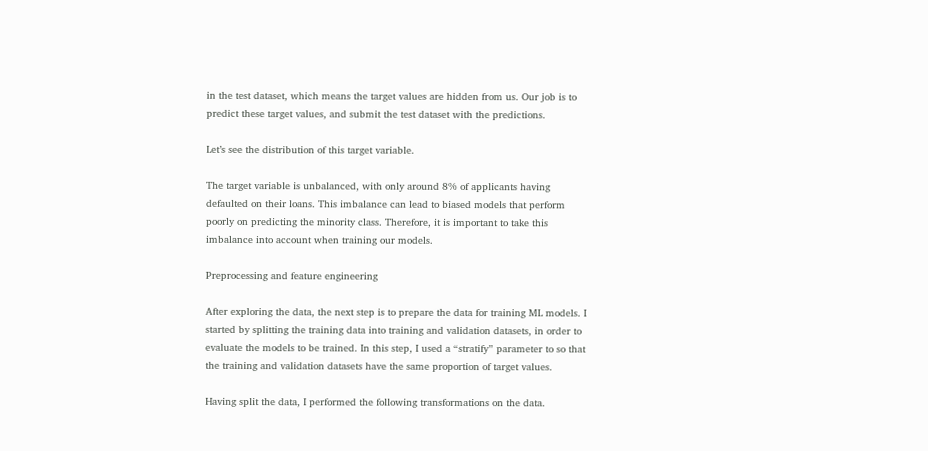in the test dataset, which means the target values are hidden from us. Our job is to predict these target values, and submit the test dataset with the predictions.

Let’s see the distribution of this target variable.

The target variable is unbalanced, with only around 8% of applicants having defaulted on their loans. This imbalance can lead to biased models that perform poorly on predicting the minority class. Therefore, it is important to take this imbalance into account when training our models.

Preprocessing and feature engineering

After exploring the data, the next step is to prepare the data for training ML models. I started by splitting the training data into training and validation datasets, in order to evaluate the models to be trained. In this step, I used a “stratify” parameter to so that the training and validation datasets have the same proportion of target values.

Having split the data, I performed the following transformations on the data.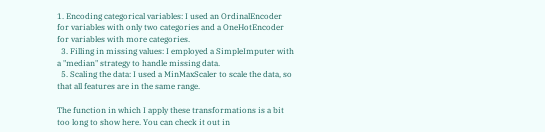1. Encoding categorical variables: I used an OrdinalEncoder for variables with only two categories and a OneHotEncoder for variables with more categories.
  3. Filling in missing values: I employed a SimpleImputer with a "median" strategy to handle missing data.
  5. Scaling the data: I used a MinMaxScaler to scale the data, so that all features are in the same range.

The function in which I apply these transformations is a bit too long to show here. You can check it out in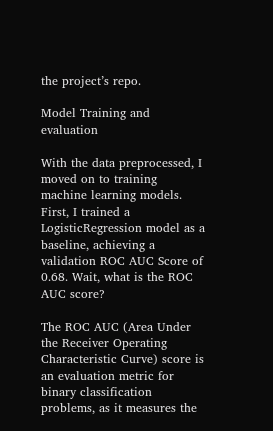the project’s repo.

Model Training and evaluation

With the data preprocessed, I moved on to training machine learning models. First, I trained a LogisticRegression model as a baseline, achieving a validation ROC AUC Score of 0.68. Wait, what is the ROC AUC score?

The ROC AUC (Area Under the Receiver Operating Characteristic Curve) score is an evaluation metric for binary classification problems, as it measures the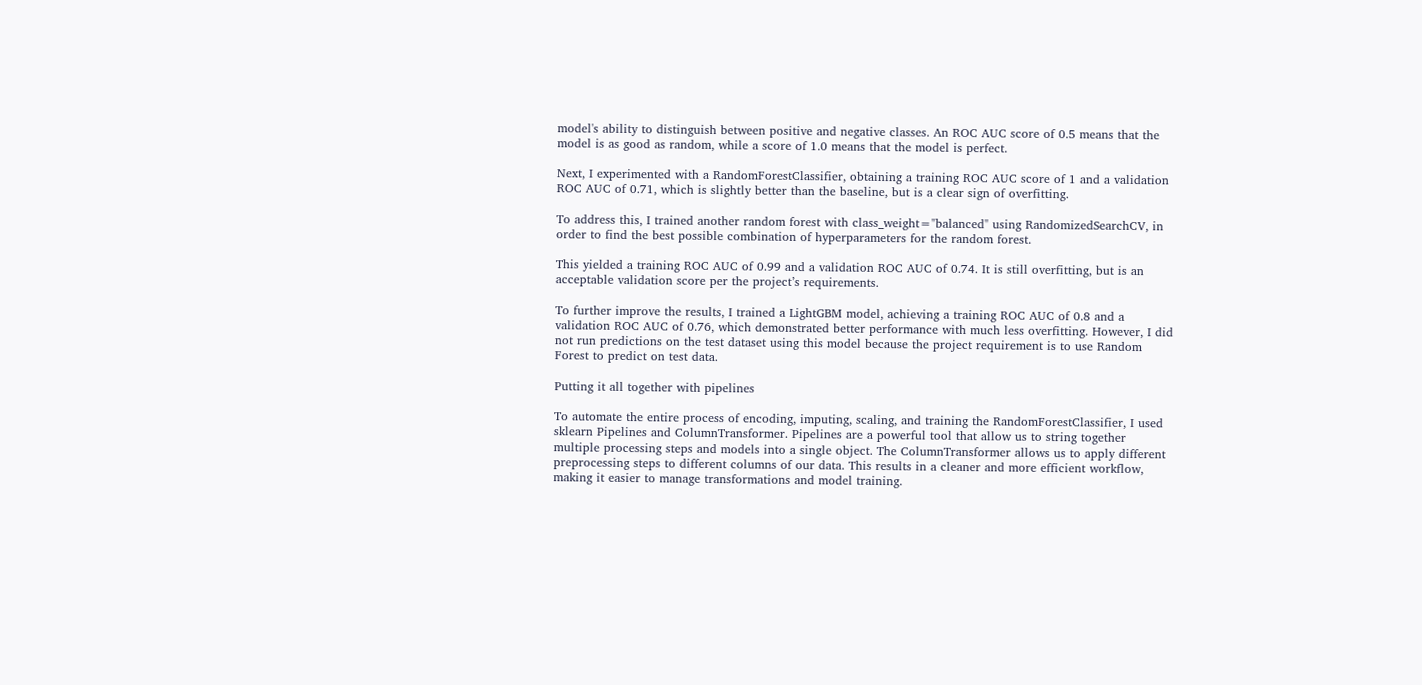model's ability to distinguish between positive and negative classes. An ROC AUC score of 0.5 means that the model is as good as random, while a score of 1.0 means that the model is perfect.

Next, I experimented with a RandomForestClassifier, obtaining a training ROC AUC score of 1 and a validation ROC AUC of 0.71, which is slightly better than the baseline, but is a clear sign of overfitting.

To address this, I trained another random forest with class_weight="balanced" using RandomizedSearchCV, in order to find the best possible combination of hyperparameters for the random forest.

This yielded a training ROC AUC of 0.99 and a validation ROC AUC of 0.74. It is still overfitting, but is an acceptable validation score per the project’s requirements.

To further improve the results, I trained a LightGBM model, achieving a training ROC AUC of 0.8 and a validation ROC AUC of 0.76, which demonstrated better performance with much less overfitting. However, I did not run predictions on the test dataset using this model because the project requirement is to use Random Forest to predict on test data.

Putting it all together with pipelines

To automate the entire process of encoding, imputing, scaling, and training the RandomForestClassifier, I used sklearn Pipelines and ColumnTransformer. Pipelines are a powerful tool that allow us to string together multiple processing steps and models into a single object. The ColumnTransformer allows us to apply different preprocessing steps to different columns of our data. This results in a cleaner and more efficient workflow, making it easier to manage transformations and model training.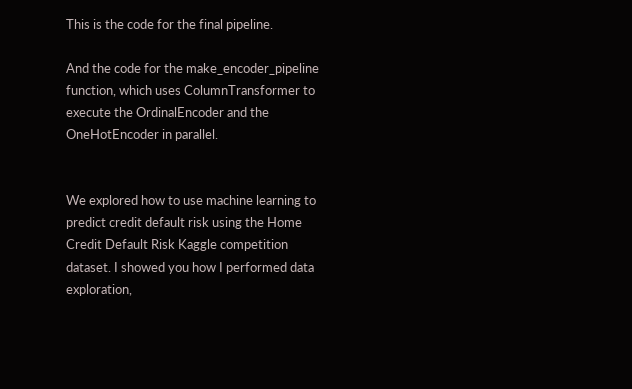This is the code for the final pipeline.

And the code for the make_encoder_pipeline function, which uses ColumnTransformer to execute the OrdinalEncoder and the OneHotEncoder in parallel.


We explored how to use machine learning to predict credit default risk using the Home Credit Default Risk Kaggle competition dataset. I showed you how I performed data exploration,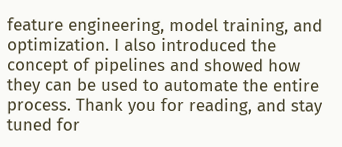feature engineering, model training, and optimization. I also introduced the concept of pipelines and showed how they can be used to automate the entire process. Thank you for reading, and stay tuned for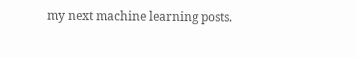my next machine learning posts.